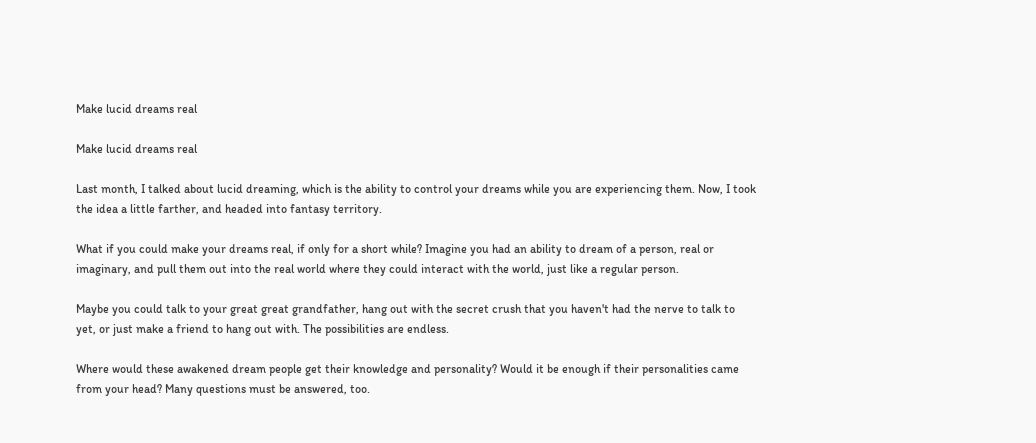Make lucid dreams real

Make lucid dreams real

Last month, I talked about lucid dreaming, which is the ability to control your dreams while you are experiencing them. Now, I took the idea a little farther, and headed into fantasy territory.

What if you could make your dreams real, if only for a short while? Imagine you had an ability to dream of a person, real or imaginary, and pull them out into the real world where they could interact with the world, just like a regular person.

Maybe you could talk to your great great grandfather, hang out with the secret crush that you haven't had the nerve to talk to yet, or just make a friend to hang out with. The possibilities are endless.

Where would these awakened dream people get their knowledge and personality? Would it be enough if their personalities came from your head? Many questions must be answered, too.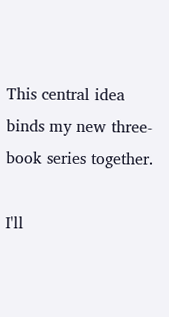This central idea binds my new three-book series together.

I'll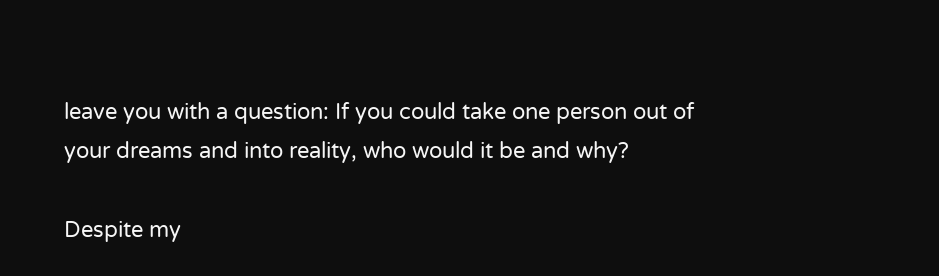leave you with a question: If you could take one person out of your dreams and into reality, who would it be and why?

Despite my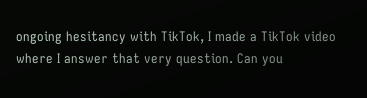ongoing hesitancy with TikTok, I made a TikTok video where I answer that very question. Can you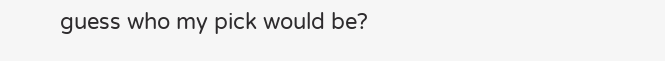guess who my pick would be?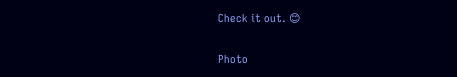Check it out. 😊

Photo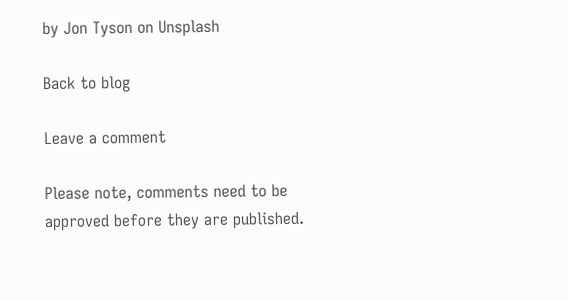by Jon Tyson on Unsplash

Back to blog

Leave a comment

Please note, comments need to be approved before they are published.